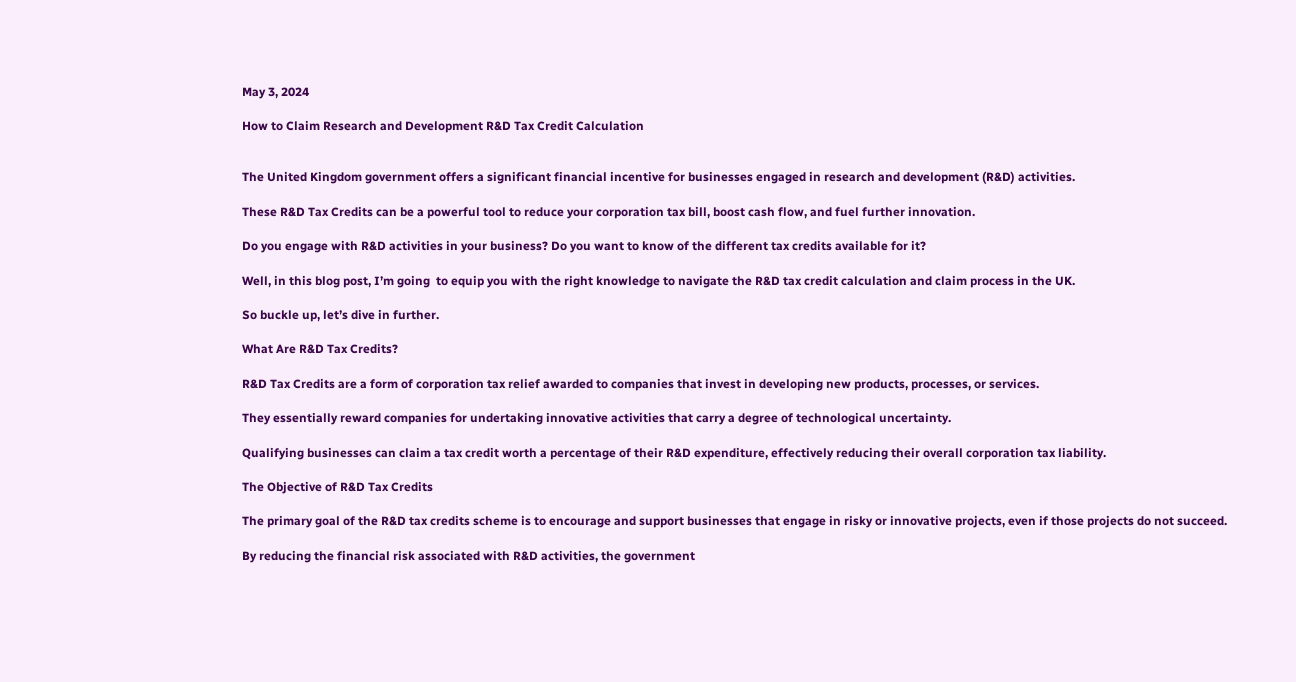May 3, 2024

How to Claim Research and Development R&D Tax Credit Calculation


The United Kingdom government offers a significant financial incentive for businesses engaged in research and development (R&D) activities.

These R&D Tax Credits can be a powerful tool to reduce your corporation tax bill, boost cash flow, and fuel further innovation.

Do you engage with R&D activities in your business? Do you want to know of the different tax credits available for it?

Well, in this blog post, I’m going  to equip you with the right knowledge to navigate the R&D tax credit calculation and claim process in the UK.

So buckle up, let’s dive in further.

What Are R&D Tax Credits?

R&D Tax Credits are a form of corporation tax relief awarded to companies that invest in developing new products, processes, or services.

They essentially reward companies for undertaking innovative activities that carry a degree of technological uncertainty.

Qualifying businesses can claim a tax credit worth a percentage of their R&D expenditure, effectively reducing their overall corporation tax liability.

The Objective of R&D Tax Credits

The primary goal of the R&D tax credits scheme is to encourage and support businesses that engage in risky or innovative projects, even if those projects do not succeed.

By reducing the financial risk associated with R&D activities, the government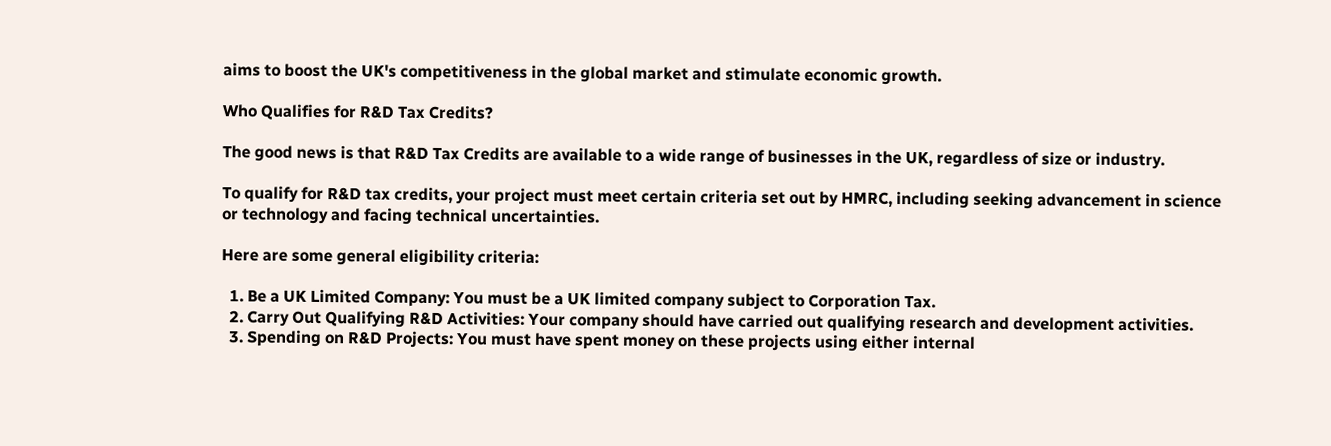aims to boost the UK's competitiveness in the global market and stimulate economic growth.

Who Qualifies for R&D Tax Credits?

The good news is that R&D Tax Credits are available to a wide range of businesses in the UK, regardless of size or industry.

To qualify for R&D tax credits, your project must meet certain criteria set out by HMRC, including seeking advancement in science or technology and facing technical uncertainties.

Here are some general eligibility criteria:

  1. Be a UK Limited Company: You must be a UK limited company subject to Corporation Tax.
  2. Carry Out Qualifying R&D Activities: Your company should have carried out qualifying research and development activities.
  3. Spending on R&D Projects: You must have spent money on these projects using either internal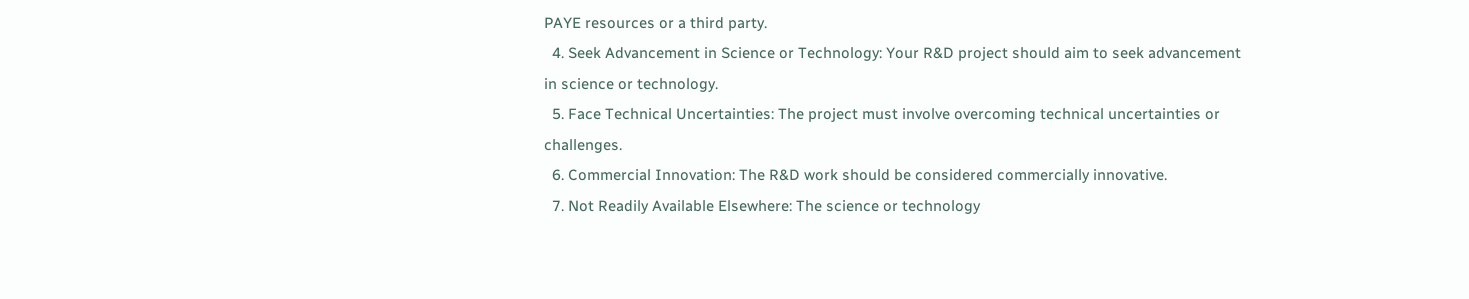PAYE resources or a third party.
  4. Seek Advancement in Science or Technology: Your R&D project should aim to seek advancement in science or technology.
  5. Face Technical Uncertainties: The project must involve overcoming technical uncertainties or challenges.
  6. Commercial Innovation: The R&D work should be considered commercially innovative.
  7. Not Readily Available Elsewhere: The science or technology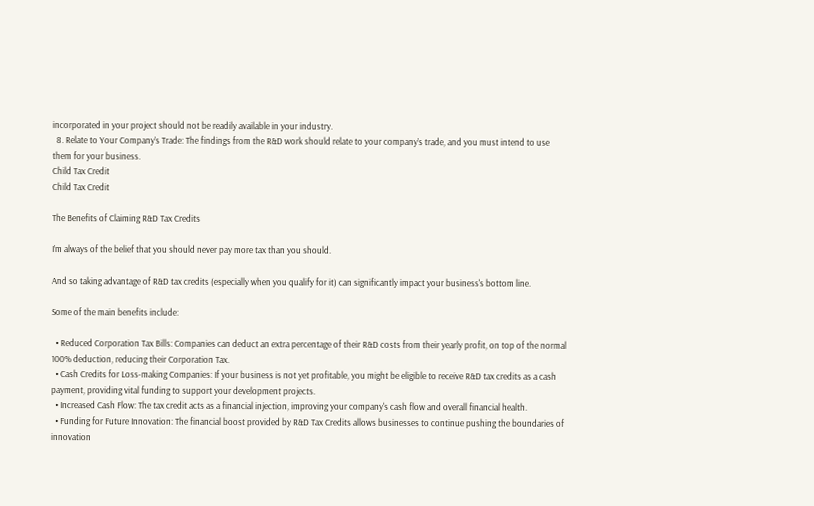incorporated in your project should not be readily available in your industry.
  8. Relate to Your Company’s Trade: The findings from the R&D work should relate to your company’s trade, and you must intend to use them for your business.
Child Tax Credit
Child Tax Credit

The Benefits of Claiming R&D Tax Credits

I’m always of the belief that you should never pay more tax than you should.

And so taking advantage of R&D tax credits (especially when you qualify for it) can significantly impact your business's bottom line.

Some of the main benefits include:

  • Reduced Corporation Tax Bills: Companies can deduct an extra percentage of their R&D costs from their yearly profit, on top of the normal 100% deduction, reducing their Corporation Tax.
  • Cash Credits for Loss-making Companies: If your business is not yet profitable, you might be eligible to receive R&D tax credits as a cash payment, providing vital funding to support your development projects.
  • Increased Cash Flow: The tax credit acts as a financial injection, improving your company's cash flow and overall financial health.
  • Funding for Future Innovation: The financial boost provided by R&D Tax Credits allows businesses to continue pushing the boundaries of innovation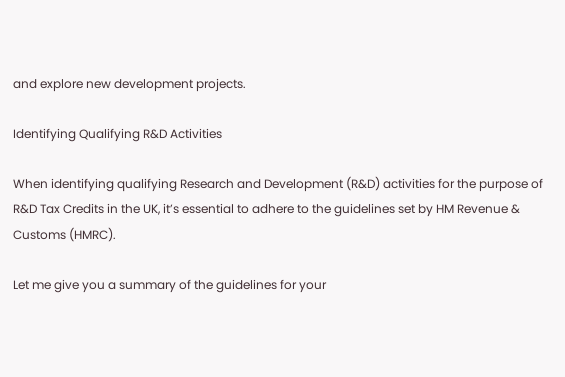and explore new development projects.

Identifying Qualifying R&D Activities

When identifying qualifying Research and Development (R&D) activities for the purpose of R&D Tax Credits in the UK, it’s essential to adhere to the guidelines set by HM Revenue & Customs (HMRC).

Let me give you a summary of the guidelines for your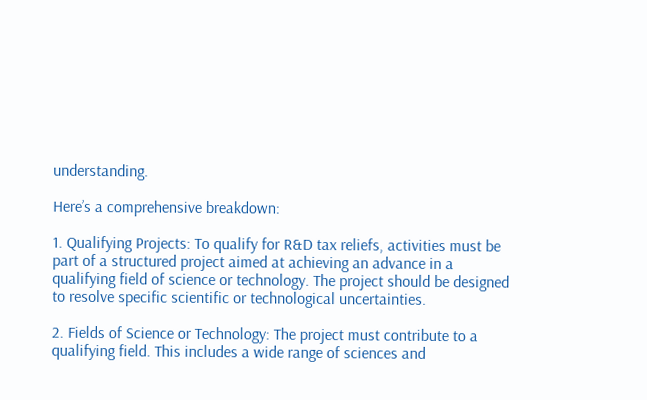understanding.

Here’s a comprehensive breakdown:

1. Qualifying Projects: To qualify for R&D tax reliefs, activities must be part of a structured project aimed at achieving an advance in a qualifying field of science or technology. The project should be designed to resolve specific scientific or technological uncertainties.

2. Fields of Science or Technology: The project must contribute to a qualifying field. This includes a wide range of sciences and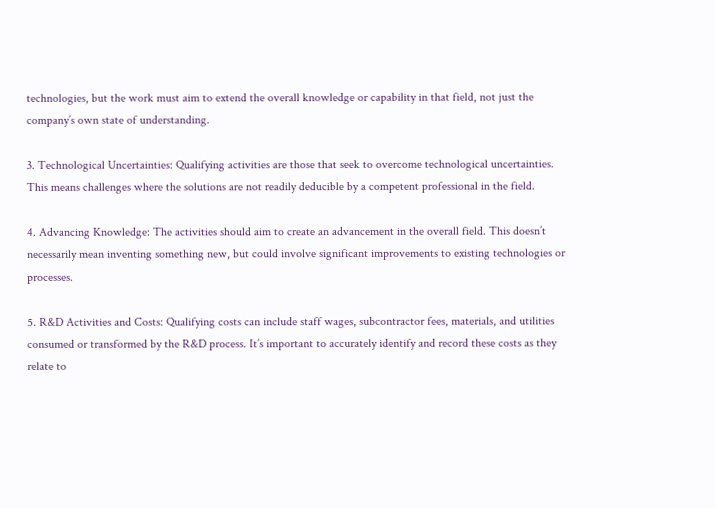technologies, but the work must aim to extend the overall knowledge or capability in that field, not just the company’s own state of understanding.

3. Technological Uncertainties: Qualifying activities are those that seek to overcome technological uncertainties. This means challenges where the solutions are not readily deducible by a competent professional in the field.

4. Advancing Knowledge: The activities should aim to create an advancement in the overall field. This doesn’t necessarily mean inventing something new, but could involve significant improvements to existing technologies or processes.

5. R&D Activities and Costs: Qualifying costs can include staff wages, subcontractor fees, materials, and utilities consumed or transformed by the R&D process. It’s important to accurately identify and record these costs as they relate to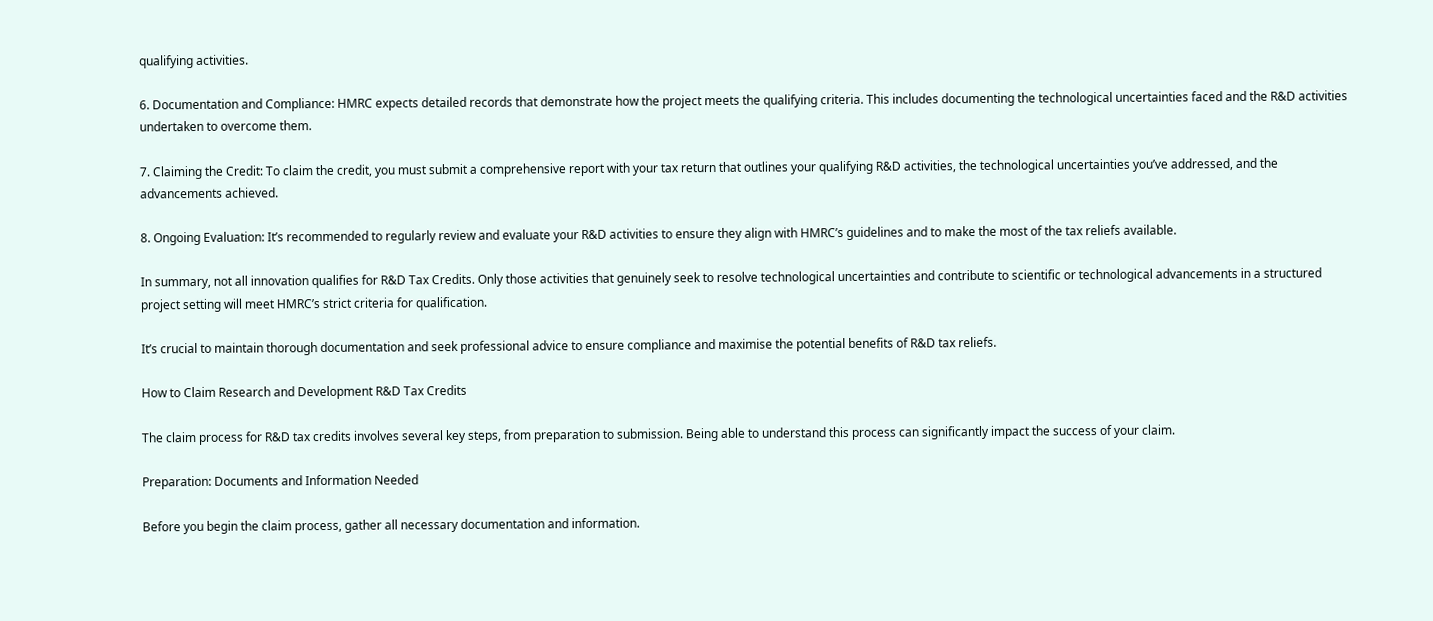qualifying activities.

6. Documentation and Compliance: HMRC expects detailed records that demonstrate how the project meets the qualifying criteria. This includes documenting the technological uncertainties faced and the R&D activities undertaken to overcome them.

7. Claiming the Credit: To claim the credit, you must submit a comprehensive report with your tax return that outlines your qualifying R&D activities, the technological uncertainties you’ve addressed, and the advancements achieved.

8. Ongoing Evaluation: It’s recommended to regularly review and evaluate your R&D activities to ensure they align with HMRC’s guidelines and to make the most of the tax reliefs available.

In summary, not all innovation qualifies for R&D Tax Credits. Only those activities that genuinely seek to resolve technological uncertainties and contribute to scientific or technological advancements in a structured project setting will meet HMRC’s strict criteria for qualification.

It’s crucial to maintain thorough documentation and seek professional advice to ensure compliance and maximise the potential benefits of R&D tax reliefs.

How to Claim Research and Development R&D Tax Credits

The claim process for R&D tax credits involves several key steps, from preparation to submission. Being able to understand this process can significantly impact the success of your claim.

Preparation: Documents and Information Needed

Before you begin the claim process, gather all necessary documentation and information.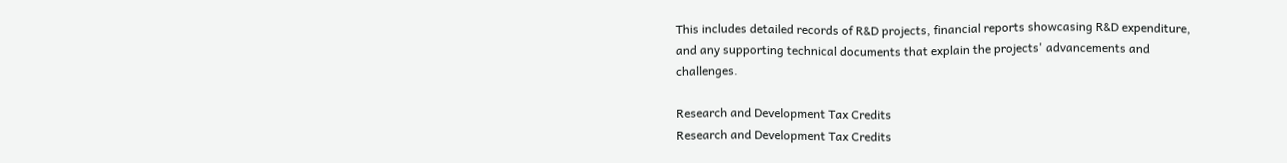This includes detailed records of R&D projects, financial reports showcasing R&D expenditure, and any supporting technical documents that explain the projects' advancements and challenges.

Research and Development Tax Credits
Research and Development Tax Credits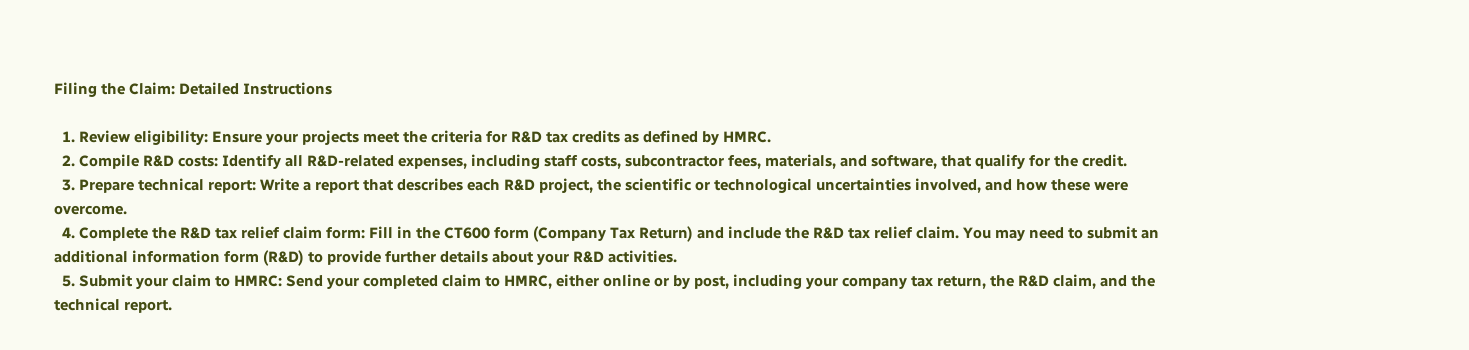Filing the Claim: Detailed Instructions

  1. Review eligibility: Ensure your projects meet the criteria for R&D tax credits as defined by HMRC.
  2. Compile R&D costs: Identify all R&D-related expenses, including staff costs, subcontractor fees, materials, and software, that qualify for the credit.
  3. Prepare technical report: Write a report that describes each R&D project, the scientific or technological uncertainties involved, and how these were overcome.
  4. Complete the R&D tax relief claim form: Fill in the CT600 form (Company Tax Return) and include the R&D tax relief claim. You may need to submit an additional information form (R&D) to provide further details about your R&D activities.
  5. Submit your claim to HMRC: Send your completed claim to HMRC, either online or by post, including your company tax return, the R&D claim, and the technical report.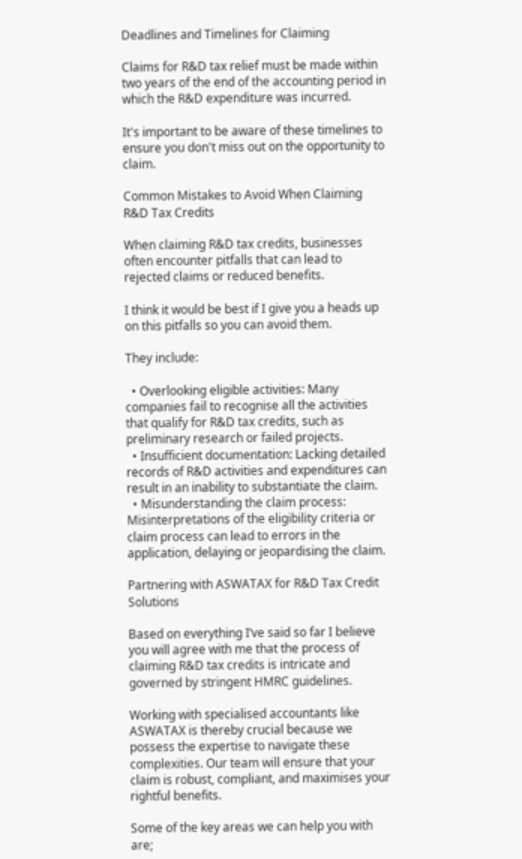Deadlines and Timelines for Claiming

Claims for R&D tax relief must be made within two years of the end of the accounting period in which the R&D expenditure was incurred.

It's important to be aware of these timelines to ensure you don't miss out on the opportunity to claim.

Common Mistakes to Avoid When Claiming R&D Tax Credits

When claiming R&D tax credits, businesses often encounter pitfalls that can lead to rejected claims or reduced benefits.

I think it would be best if I give you a heads up on this pitfalls so you can avoid them.

They include:

  • Overlooking eligible activities: Many companies fail to recognise all the activities that qualify for R&D tax credits, such as preliminary research or failed projects.
  • Insufficient documentation: Lacking detailed records of R&D activities and expenditures can result in an inability to substantiate the claim.
  • Misunderstanding the claim process: Misinterpretations of the eligibility criteria or claim process can lead to errors in the application, delaying or jeopardising the claim.

Partnering with ASWATAX for R&D Tax Credit Solutions

Based on everything I’ve said so far I believe you will agree with me that the process of claiming R&D tax credits is intricate and governed by stringent HMRC guidelines.

Working with specialised accountants like ASWATAX is thereby crucial because we possess the expertise to navigate these complexities. Our team will ensure that your claim is robust, compliant, and maximises your rightful benefits.

Some of the key areas we can help you with are;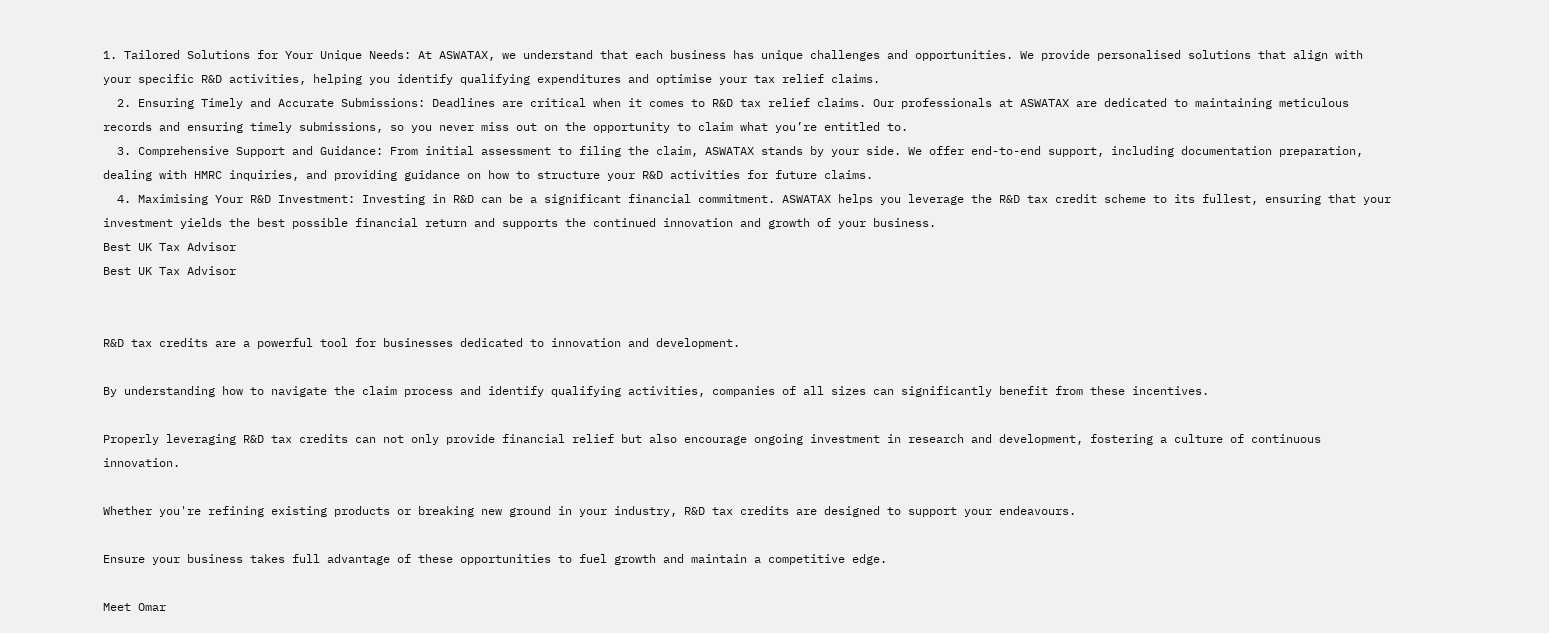1. Tailored Solutions for Your Unique Needs: At ASWATAX, we understand that each business has unique challenges and opportunities. We provide personalised solutions that align with your specific R&D activities, helping you identify qualifying expenditures and optimise your tax relief claims.
  2. Ensuring Timely and Accurate Submissions: Deadlines are critical when it comes to R&D tax relief claims. Our professionals at ASWATAX are dedicated to maintaining meticulous records and ensuring timely submissions, so you never miss out on the opportunity to claim what you’re entitled to.
  3. Comprehensive Support and Guidance: From initial assessment to filing the claim, ASWATAX stands by your side. We offer end-to-end support, including documentation preparation, dealing with HMRC inquiries, and providing guidance on how to structure your R&D activities for future claims.
  4. Maximising Your R&D Investment: Investing in R&D can be a significant financial commitment. ASWATAX helps you leverage the R&D tax credit scheme to its fullest, ensuring that your investment yields the best possible financial return and supports the continued innovation and growth of your business.
Best UK Tax Advisor
Best UK Tax Advisor


R&D tax credits are a powerful tool for businesses dedicated to innovation and development.

By understanding how to navigate the claim process and identify qualifying activities, companies of all sizes can significantly benefit from these incentives.

Properly leveraging R&D tax credits can not only provide financial relief but also encourage ongoing investment in research and development, fostering a culture of continuous innovation.

Whether you're refining existing products or breaking new ground in your industry, R&D tax credits are designed to support your endeavours.

Ensure your business takes full advantage of these opportunities to fuel growth and maintain a competitive edge.

Meet Omar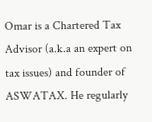Omar is a Chartered Tax Advisor (a.k.a an expert on tax issues) and founder of ASWATAX. He regularly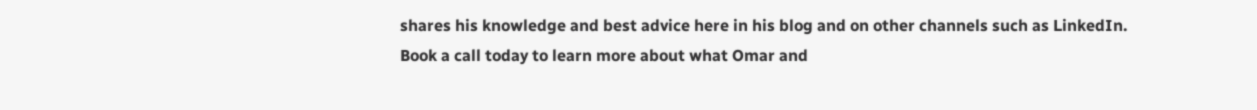shares his knowledge and best advice here in his blog and on other channels such as LinkedIn.
Book a call today to learn more about what Omar and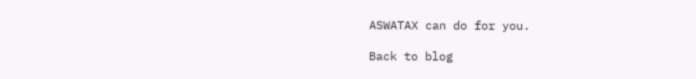ASWATAX can do for you.

Back to blog